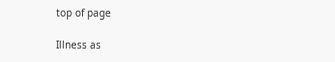top of page

Illness as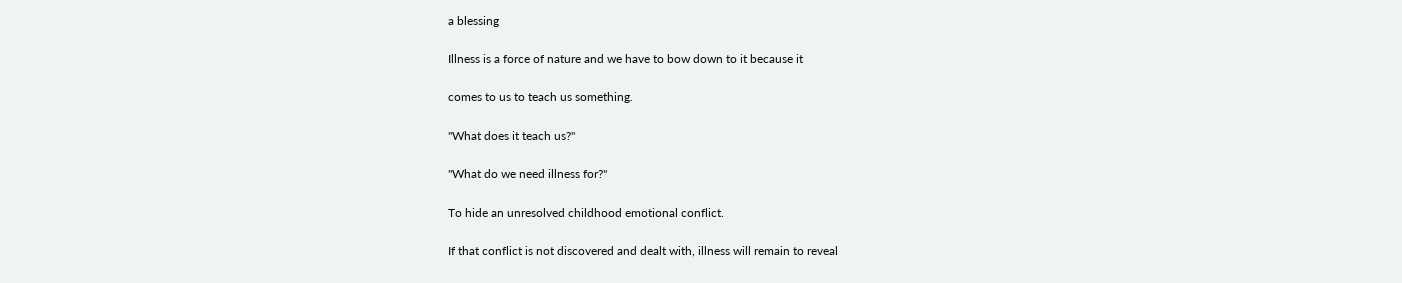a blessing

Illness is a force of nature and we have to bow down to it because it

comes to us to teach us something.

"What does it teach us?"

"What do we need illness for?"

To hide an unresolved childhood emotional conflict.

If that conflict is not discovered and dealt with, illness will remain to reveal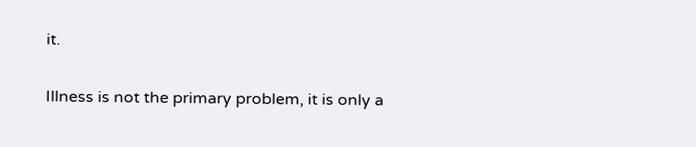it.

Illness is not the primary problem, it is only a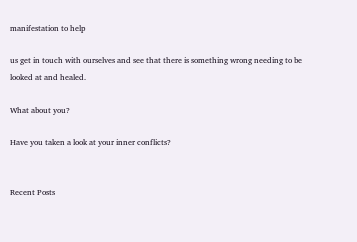manifestation to help

us get in touch with ourselves and see that there is something wrong needing to be looked at and healed.

What about you?

Have you taken a look at your inner conflicts?


Recent Posts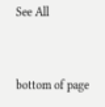See All


bottom of page